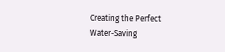Creating the Perfect Water-Saving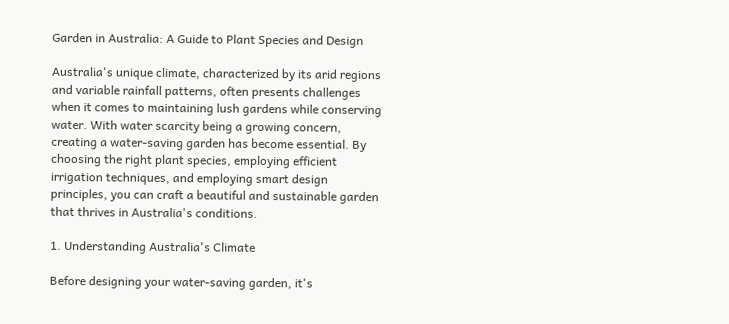Garden in Australia: A Guide to Plant Species and Design

Australia's unique climate, characterized by its arid regions and variable rainfall patterns, often presents challenges when it comes to maintaining lush gardens while conserving water. With water scarcity being a growing concern, creating a water-saving garden has become essential. By choosing the right plant species, employing efficient irrigation techniques, and employing smart design principles, you can craft a beautiful and sustainable garden that thrives in Australia's conditions.

1. Understanding Australia's Climate

Before designing your water-saving garden, it's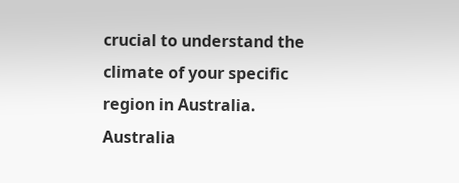crucial to understand the climate of your specific region in Australia. Australia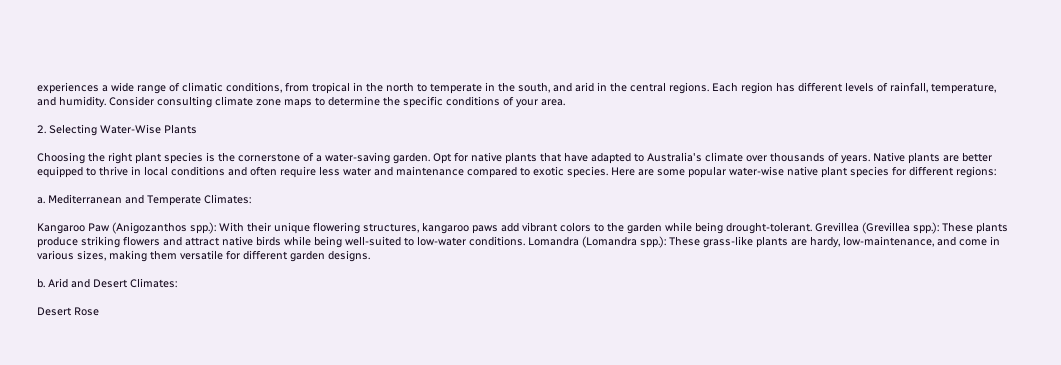experiences a wide range of climatic conditions, from tropical in the north to temperate in the south, and arid in the central regions. Each region has different levels of rainfall, temperature, and humidity. Consider consulting climate zone maps to determine the specific conditions of your area.

2. Selecting Water-Wise Plants

Choosing the right plant species is the cornerstone of a water-saving garden. Opt for native plants that have adapted to Australia's climate over thousands of years. Native plants are better equipped to thrive in local conditions and often require less water and maintenance compared to exotic species. Here are some popular water-wise native plant species for different regions:

a. Mediterranean and Temperate Climates:

Kangaroo Paw (Anigozanthos spp.): With their unique flowering structures, kangaroo paws add vibrant colors to the garden while being drought-tolerant. Grevillea (Grevillea spp.): These plants produce striking flowers and attract native birds while being well-suited to low-water conditions. Lomandra (Lomandra spp.): These grass-like plants are hardy, low-maintenance, and come in various sizes, making them versatile for different garden designs.

b. Arid and Desert Climates:

Desert Rose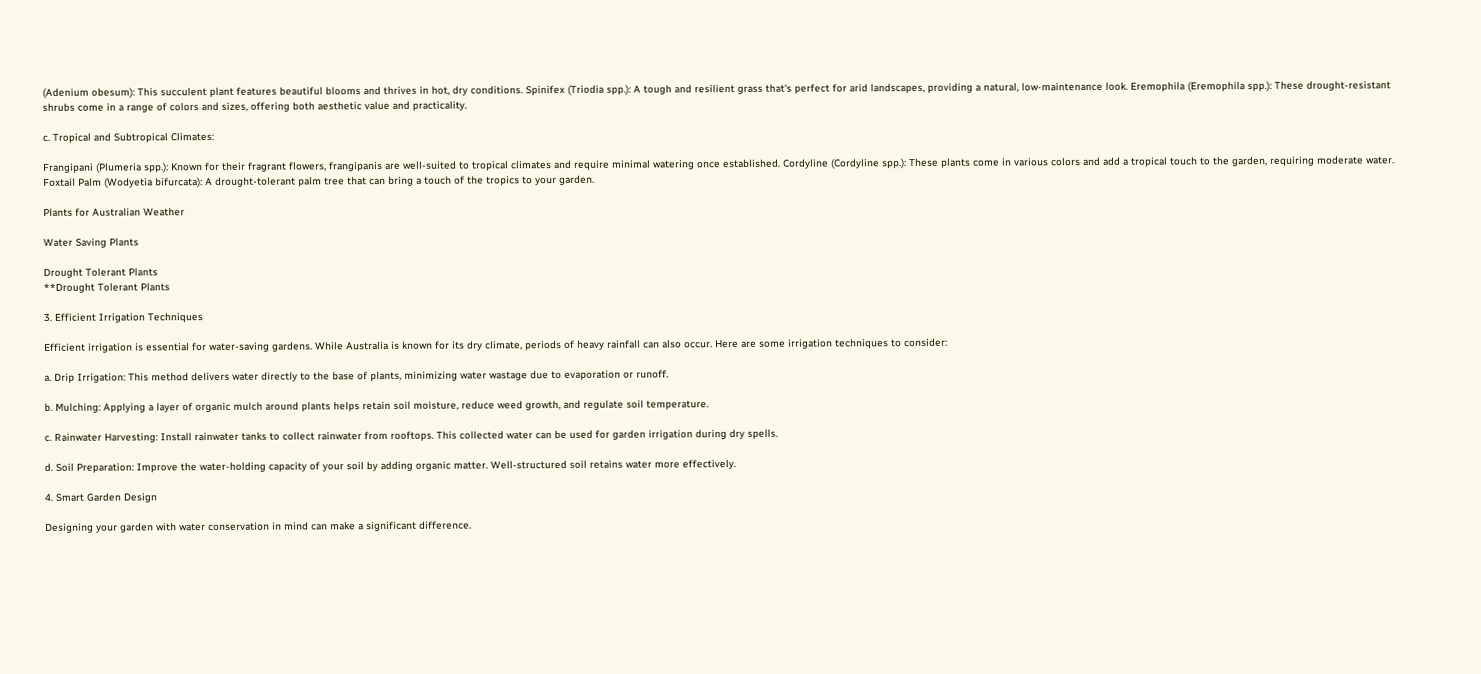(Adenium obesum): This succulent plant features beautiful blooms and thrives in hot, dry conditions. Spinifex (Triodia spp.): A tough and resilient grass that's perfect for arid landscapes, providing a natural, low-maintenance look. Eremophila (Eremophila spp.): These drought-resistant shrubs come in a range of colors and sizes, offering both aesthetic value and practicality.

c. Tropical and Subtropical Climates:

Frangipani (Plumeria spp.): Known for their fragrant flowers, frangipanis are well-suited to tropical climates and require minimal watering once established. Cordyline (Cordyline spp.): These plants come in various colors and add a tropical touch to the garden, requiring moderate water. Foxtail Palm (Wodyetia bifurcata): A drought-tolerant palm tree that can bring a touch of the tropics to your garden.

Plants for Australian Weather

Water Saving Plants

Drought Tolerant Plants
**Drought Tolerant Plants

3. Efficient Irrigation Techniques

Efficient irrigation is essential for water-saving gardens. While Australia is known for its dry climate, periods of heavy rainfall can also occur. Here are some irrigation techniques to consider:

a. Drip Irrigation: This method delivers water directly to the base of plants, minimizing water wastage due to evaporation or runoff.

b. Mulching: Applying a layer of organic mulch around plants helps retain soil moisture, reduce weed growth, and regulate soil temperature.

c. Rainwater Harvesting: Install rainwater tanks to collect rainwater from rooftops. This collected water can be used for garden irrigation during dry spells.

d. Soil Preparation: Improve the water-holding capacity of your soil by adding organic matter. Well-structured soil retains water more effectively.

4. Smart Garden Design

Designing your garden with water conservation in mind can make a significant difference.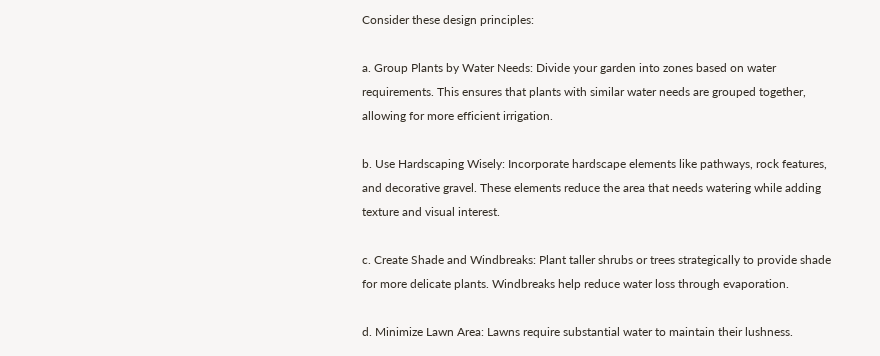Consider these design principles:

a. Group Plants by Water Needs: Divide your garden into zones based on water requirements. This ensures that plants with similar water needs are grouped together, allowing for more efficient irrigation.

b. Use Hardscaping Wisely: Incorporate hardscape elements like pathways, rock features, and decorative gravel. These elements reduce the area that needs watering while adding texture and visual interest.

c. Create Shade and Windbreaks: Plant taller shrubs or trees strategically to provide shade for more delicate plants. Windbreaks help reduce water loss through evaporation.

d. Minimize Lawn Area: Lawns require substantial water to maintain their lushness.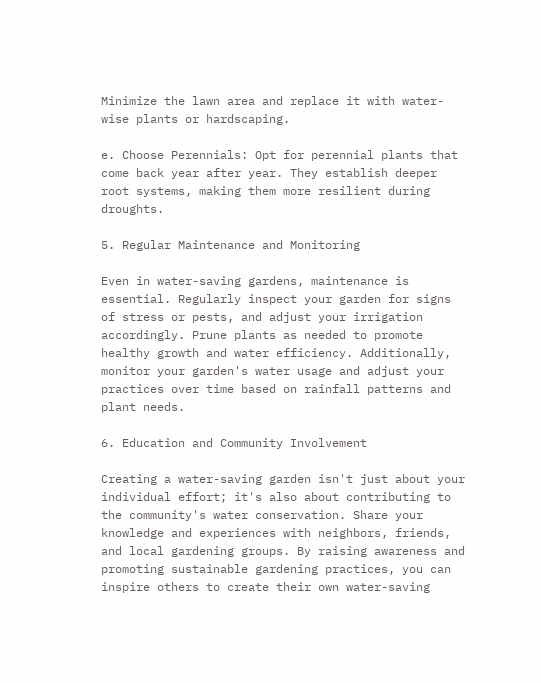Minimize the lawn area and replace it with water-wise plants or hardscaping.

e. Choose Perennials: Opt for perennial plants that come back year after year. They establish deeper root systems, making them more resilient during droughts.

5. Regular Maintenance and Monitoring

Even in water-saving gardens, maintenance is essential. Regularly inspect your garden for signs of stress or pests, and adjust your irrigation accordingly. Prune plants as needed to promote healthy growth and water efficiency. Additionally, monitor your garden's water usage and adjust your practices over time based on rainfall patterns and plant needs.

6. Education and Community Involvement

Creating a water-saving garden isn't just about your individual effort; it's also about contributing to the community's water conservation. Share your knowledge and experiences with neighbors, friends, and local gardening groups. By raising awareness and promoting sustainable gardening practices, you can inspire others to create their own water-saving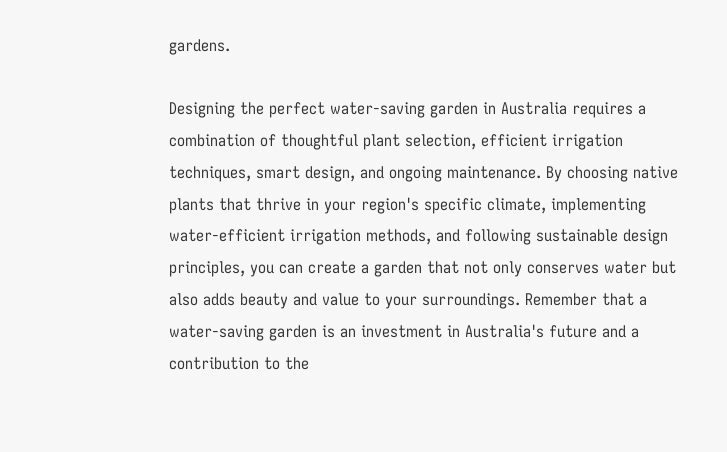gardens.

Designing the perfect water-saving garden in Australia requires a combination of thoughtful plant selection, efficient irrigation techniques, smart design, and ongoing maintenance. By choosing native plants that thrive in your region's specific climate, implementing water-efficient irrigation methods, and following sustainable design principles, you can create a garden that not only conserves water but also adds beauty and value to your surroundings. Remember that a water-saving garden is an investment in Australia's future and a contribution to the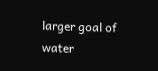larger goal of water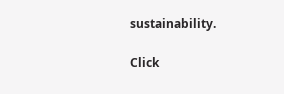sustainability.

Click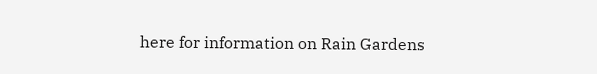here for information on Rain Gardens